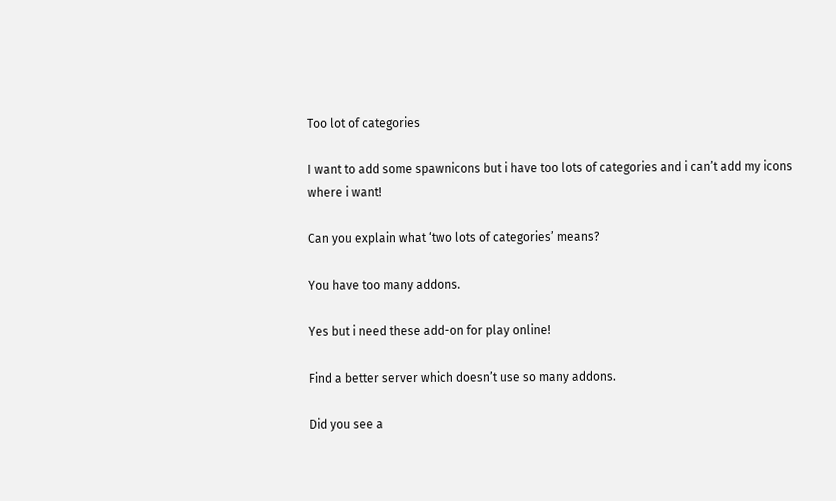Too lot of categories

I want to add some spawnicons but i have too lots of categories and i can’t add my icons where i want!

Can you explain what ‘two lots of categories’ means?

You have too many addons.

Yes but i need these add-on for play online!

Find a better server which doesn’t use so many addons.

Did you see a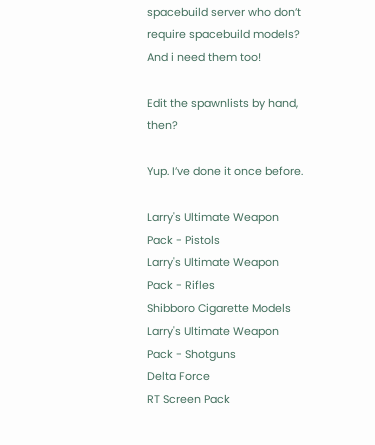spacebuild server who don’t require spacebuild models?
And i need them too!

Edit the spawnlists by hand, then?

Yup. I’ve done it once before.

Larry's Ultimate Weapon Pack - Pistols
Larry's Ultimate Weapon Pack - Rifles
Shibboro Cigarette Models
Larry's Ultimate Weapon Pack - Shotguns
Delta Force
RT Screen Pack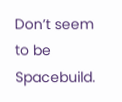Don’t seem to be Spacebuild.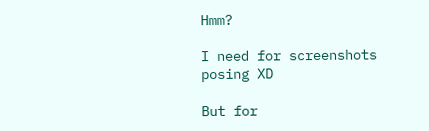Hmm?

I need for screenshots posing XD

But for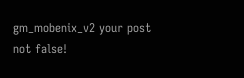gm_mobenix_v2 your post not false!